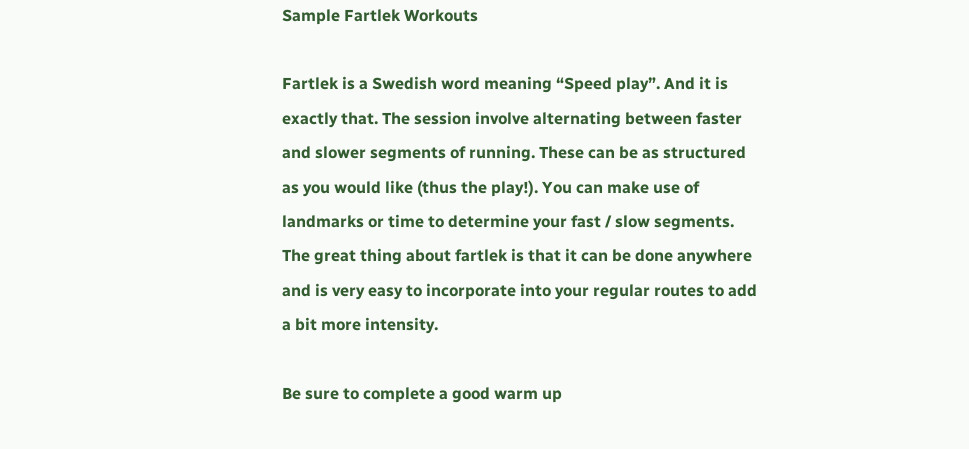Sample Fartlek Workouts

Fartlek is a Swedish word meaning “Speed play”. And it is exactly that. The session involve alternating between faster and slower segments of running. These can be as structured as you would like (thus the play!). You can make use of landmarks or time to determine your fast / slow segments. The great thing about fartlek is that it can be done anywhere and is very easy to incorporate into your regular routes to add a bit more intensity.

Be sure to complete a good warm up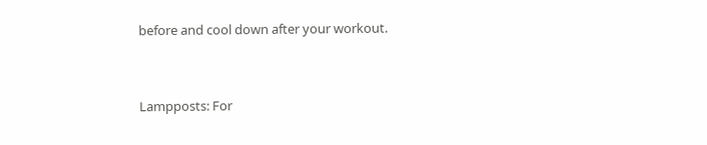before and cool down after your workout.


Lampposts: For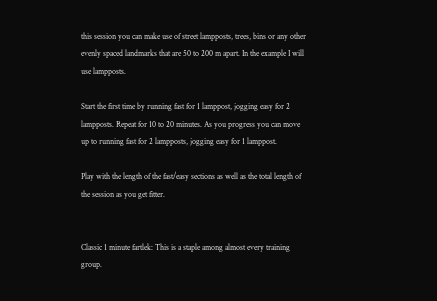this session you can make use of street lampposts, trees, bins or any other evenly spaced landmarks that are 50 to 200 m apart. In the example I will use lampposts.

Start the first time by running fast for 1 lamppost, jogging easy for 2 lampposts. Repeat for 10 to 20 minutes. As you progress you can move up to running fast for 2 lampposts, jogging easy for 1 lamppost.

Play with the length of the fast/easy sections as well as the total length of the session as you get fitter.


Classic 1 minute fartlek: This is a staple among almost every training group.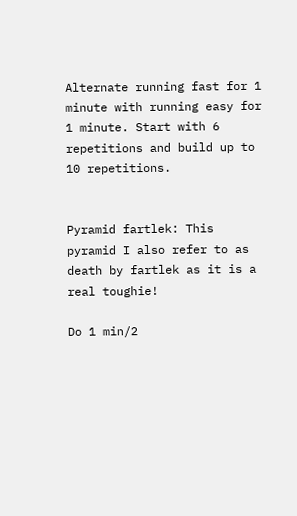Alternate running fast for 1 minute with running easy for 1 minute. Start with 6 repetitions and build up to 10 repetitions.


Pyramid fartlek: This pyramid I also refer to as death by fartlek as it is a real toughie!

Do 1 min/2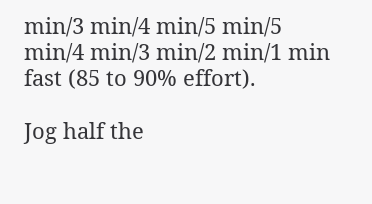min/3 min/4 min/5 min/5 min/4 min/3 min/2 min/1 min fast (85 to 90% effort).

Jog half the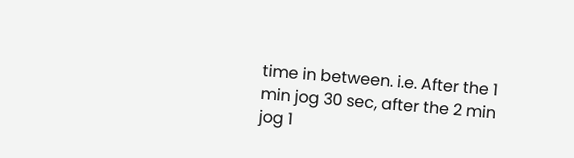time in between. i.e. After the 1 min jog 30 sec, after the 2 min jog 1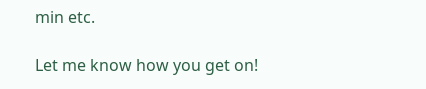min etc.

Let me know how you get on!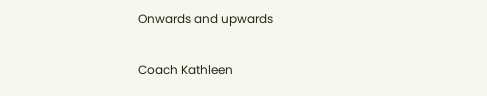Onwards and upwards

Coach Kathleen